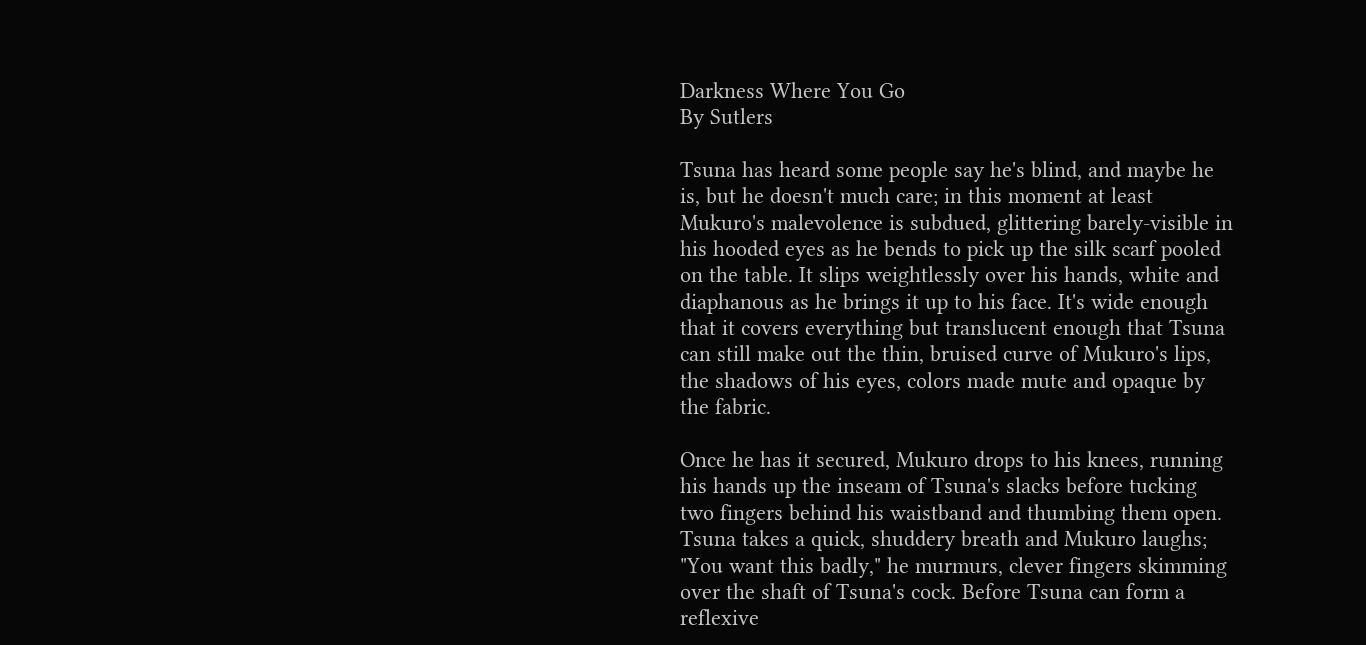Darkness Where You Go
By Sutlers

Tsuna has heard some people say he's blind, and maybe he is, but he doesn't much care; in this moment at least Mukuro's malevolence is subdued, glittering barely-visible in his hooded eyes as he bends to pick up the silk scarf pooled on the table. It slips weightlessly over his hands, white and diaphanous as he brings it up to his face. It's wide enough that it covers everything but translucent enough that Tsuna can still make out the thin, bruised curve of Mukuro's lips, the shadows of his eyes, colors made mute and opaque by the fabric.

Once he has it secured, Mukuro drops to his knees, running his hands up the inseam of Tsuna's slacks before tucking two fingers behind his waistband and thumbing them open. Tsuna takes a quick, shuddery breath and Mukuro laughs; "You want this badly," he murmurs, clever fingers skimming over the shaft of Tsuna's cock. Before Tsuna can form a reflexive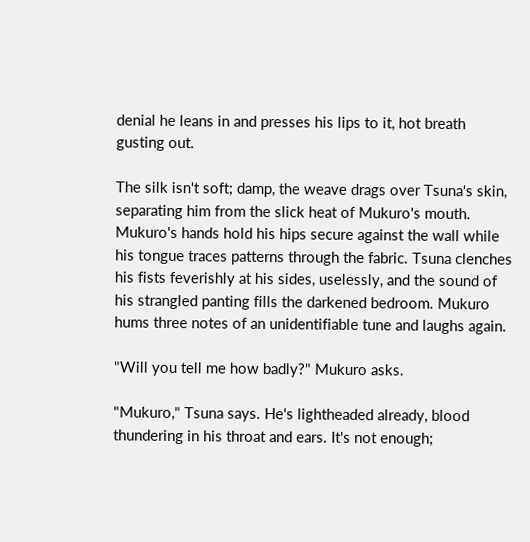denial he leans in and presses his lips to it, hot breath gusting out.

The silk isn't soft; damp, the weave drags over Tsuna's skin, separating him from the slick heat of Mukuro's mouth. Mukuro's hands hold his hips secure against the wall while his tongue traces patterns through the fabric. Tsuna clenches his fists feverishly at his sides, uselessly, and the sound of his strangled panting fills the darkened bedroom. Mukuro hums three notes of an unidentifiable tune and laughs again.

"Will you tell me how badly?" Mukuro asks.

"Mukuro," Tsuna says. He's lightheaded already, blood thundering in his throat and ears. It's not enough;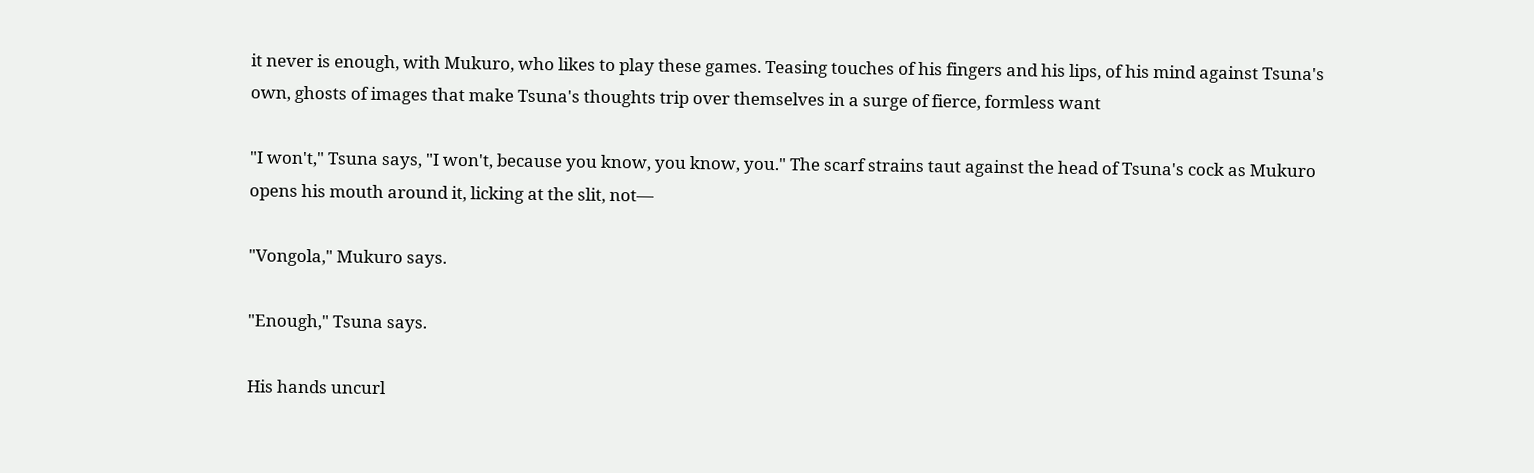it never is enough, with Mukuro, who likes to play these games. Teasing touches of his fingers and his lips, of his mind against Tsuna's own, ghosts of images that make Tsuna's thoughts trip over themselves in a surge of fierce, formless want

"I won't," Tsuna says, "I won't, because you know, you know, you." The scarf strains taut against the head of Tsuna's cock as Mukuro opens his mouth around it, licking at the slit, not—

"Vongola," Mukuro says.

"Enough," Tsuna says.

His hands uncurl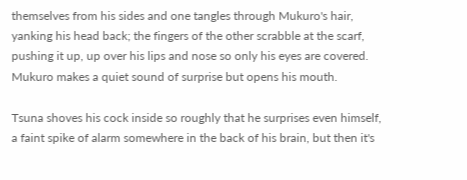themselves from his sides and one tangles through Mukuro's hair, yanking his head back; the fingers of the other scrabble at the scarf, pushing it up, up over his lips and nose so only his eyes are covered. Mukuro makes a quiet sound of surprise but opens his mouth.

Tsuna shoves his cock inside so roughly that he surprises even himself, a faint spike of alarm somewhere in the back of his brain, but then it's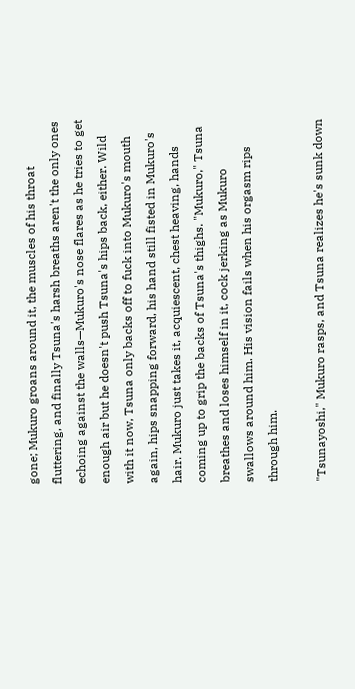gone; Mukuro groans around it, the muscles of his throat fluttering, and finally Tsuna's harsh breaths aren't the only ones echoing against the walls—Mukuro's nose flares as he tries to get enough air but he doesn't push Tsuna's hips back, either. Wild with it now, Tsuna only backs off to fuck into Mukuro's mouth again, hips snapping forward, his hand still fisted in Mukuro's hair. Mukuro just takes it, acquiescent, chest heaving, hands coming up to grip the backs of Tsuna's thighs. "Mukuro," Tsuna breathes and loses himself in it, cock jerking as Mukuro swallows around him. His vision fails when his orgasm rips through him.

"Tsunayoshi," Mukuro rasps, and Tsuna realizes he's sunk down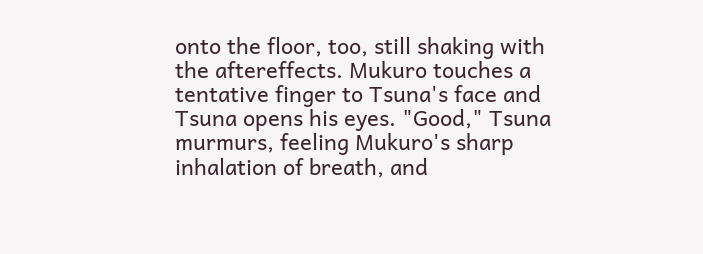onto the floor, too, still shaking with the aftereffects. Mukuro touches a tentative finger to Tsuna's face and Tsuna opens his eyes. "Good," Tsuna murmurs, feeling Mukuro's sharp inhalation of breath, and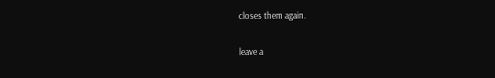closes them again.

leave a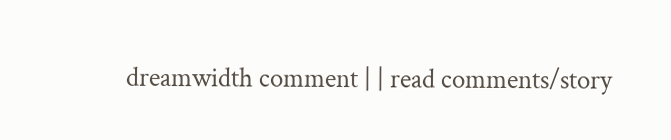dreamwidth comment | | read comments/story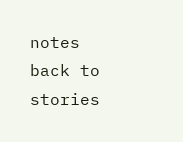notes
back to stories